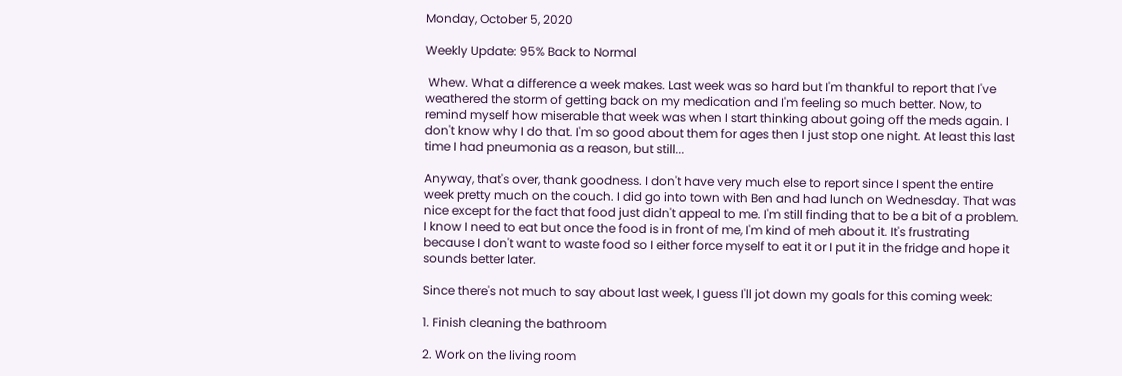Monday, October 5, 2020

Weekly Update: 95% Back to Normal

 Whew. What a difference a week makes. Last week was so hard but I'm thankful to report that I've weathered the storm of getting back on my medication and I'm feeling so much better. Now, to remind myself how miserable that week was when I start thinking about going off the meds again. I don't know why I do that. I'm so good about them for ages then I just stop one night. At least this last time I had pneumonia as a reason, but still...

Anyway, that's over, thank goodness. I don't have very much else to report since I spent the entire week pretty much on the couch. I did go into town with Ben and had lunch on Wednesday. That was nice except for the fact that food just didn't appeal to me. I'm still finding that to be a bit of a problem. I know I need to eat but once the food is in front of me, I'm kind of meh about it. It's frustrating because I don't want to waste food so I either force myself to eat it or I put it in the fridge and hope it sounds better later.

Since there's not much to say about last week, I guess I'll jot down my goals for this coming week:

1. Finish cleaning the bathroom

2. Work on the living room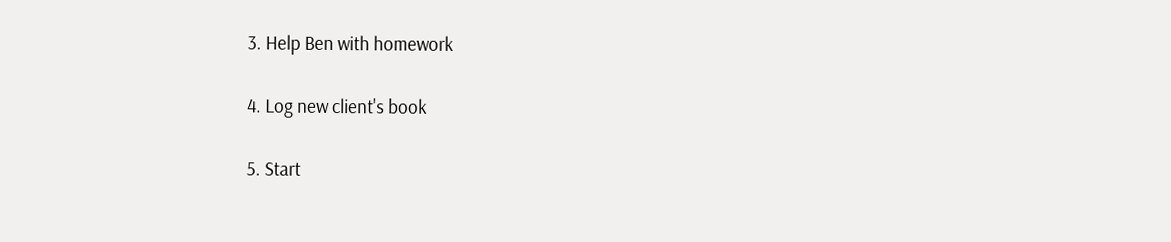3. Help Ben with homework

4. Log new client's book

5. Start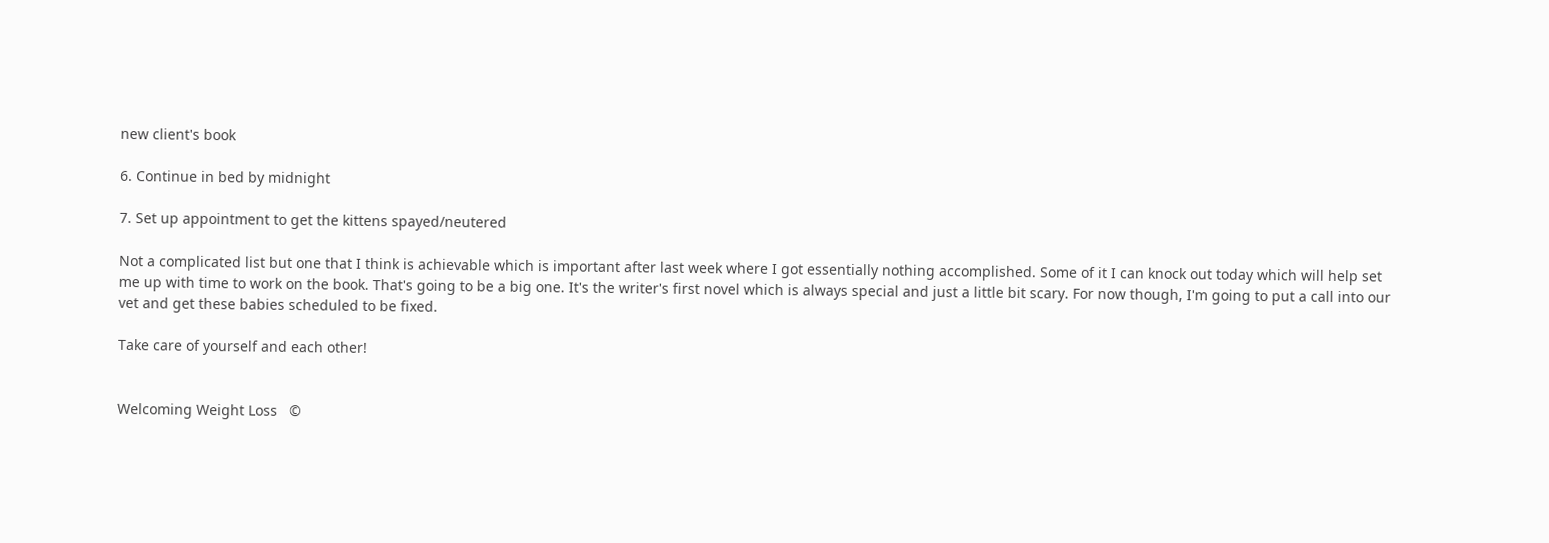new client's book

6. Continue in bed by midnight

7. Set up appointment to get the kittens spayed/neutered

Not a complicated list but one that I think is achievable which is important after last week where I got essentially nothing accomplished. Some of it I can knock out today which will help set me up with time to work on the book. That's going to be a big one. It's the writer's first novel which is always special and just a little bit scary. For now though, I'm going to put a call into our vet and get these babies scheduled to be fixed.

Take care of yourself and each other!


Welcoming Weight Loss   ©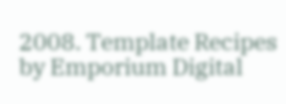2008. Template Recipes by Emporium Digital